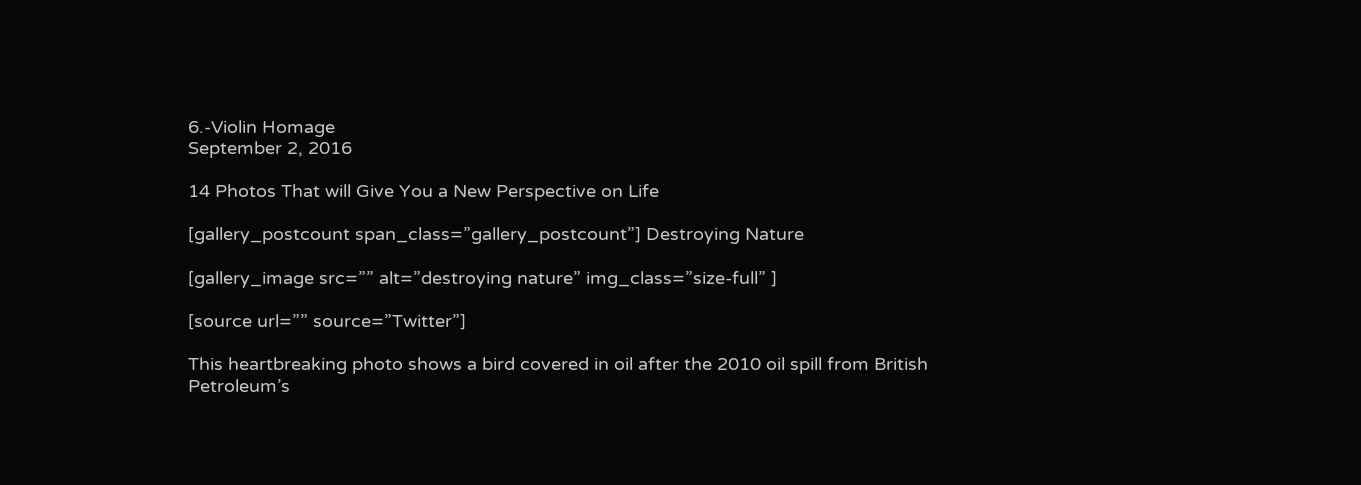6.-Violin Homage
September 2, 2016

14 Photos That will Give You a New Perspective on Life

[gallery_postcount span_class=”gallery_postcount”] Destroying Nature

[gallery_image src=”” alt=”destroying nature” img_class=”size-full” ]

[source url=”” source=”Twitter”]

This heartbreaking photo shows a bird covered in oil after the 2010 oil spill from British Petroleum’s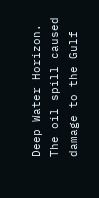Deep Water Horizon. The oil spill caused damage to the Gulf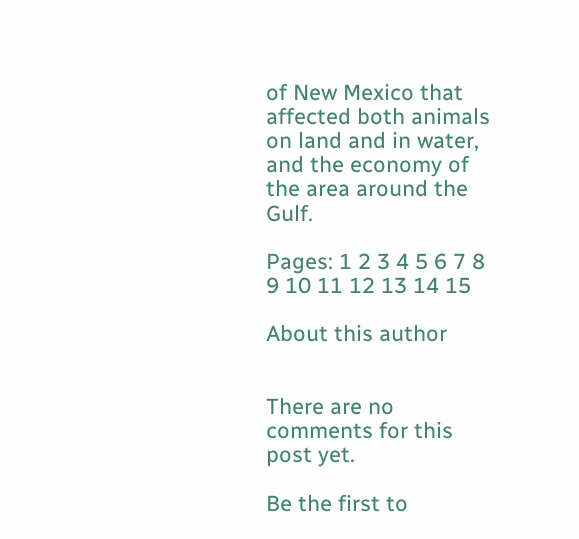of New Mexico that affected both animals on land and in water, and the economy of the area around the Gulf.

Pages: 1 2 3 4 5 6 7 8 9 10 11 12 13 14 15

About this author


There are no comments for this post yet.

Be the first to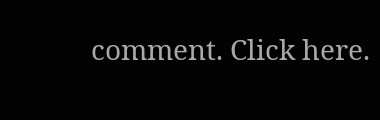comment. Click here.